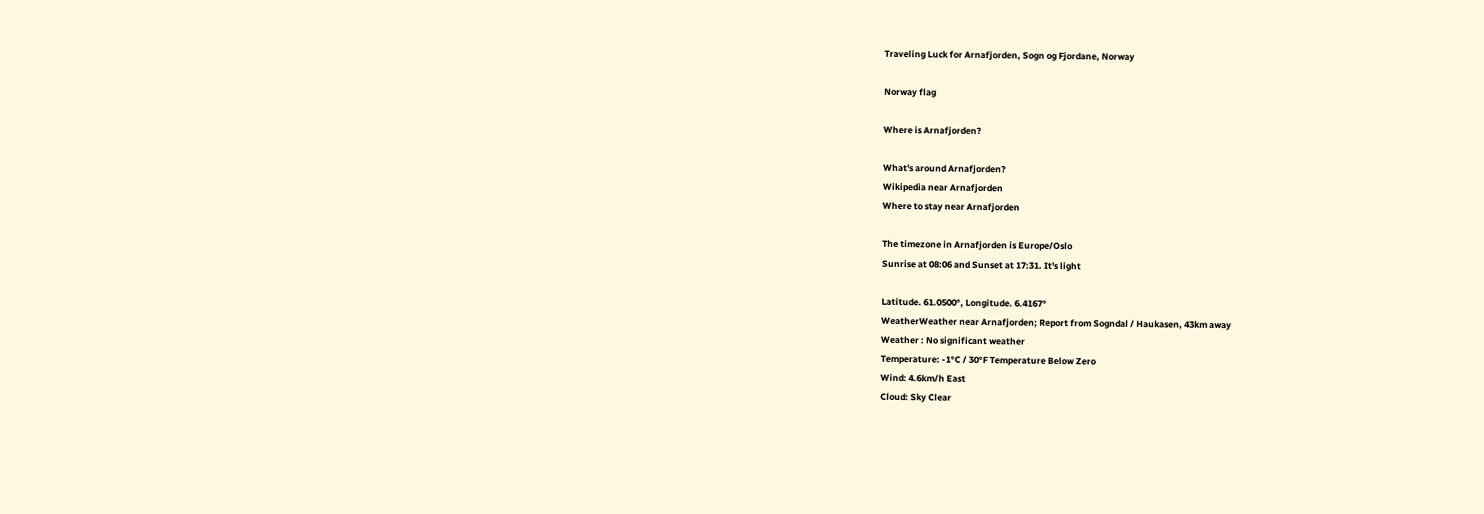Traveling Luck for Arnafjorden, Sogn og Fjordane, Norway

Norway flag

Where is Arnafjorden?

What's around Arnafjorden?
Wikipedia near Arnafjorden
Where to stay near Arnafjorden

The timezone in Arnafjorden is Europe/Oslo
Sunrise at 08:06 and Sunset at 17:31. It's light

Latitude. 61.0500°, Longitude. 6.4167°
WeatherWeather near Arnafjorden; Report from Sogndal / Haukasen, 43km away
Weather : No significant weather
Temperature: -1°C / 30°F Temperature Below Zero
Wind: 4.6km/h East
Cloud: Sky Clear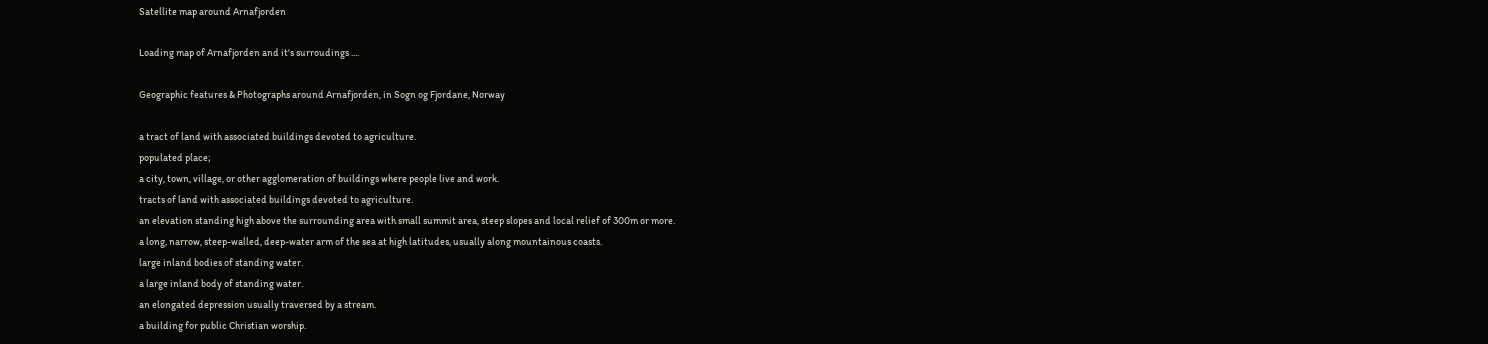Satellite map around Arnafjorden

Loading map of Arnafjorden and it's surroudings ....

Geographic features & Photographs around Arnafjorden, in Sogn og Fjordane, Norway

a tract of land with associated buildings devoted to agriculture.
populated place;
a city, town, village, or other agglomeration of buildings where people live and work.
tracts of land with associated buildings devoted to agriculture.
an elevation standing high above the surrounding area with small summit area, steep slopes and local relief of 300m or more.
a long, narrow, steep-walled, deep-water arm of the sea at high latitudes, usually along mountainous coasts.
large inland bodies of standing water.
a large inland body of standing water.
an elongated depression usually traversed by a stream.
a building for public Christian worship.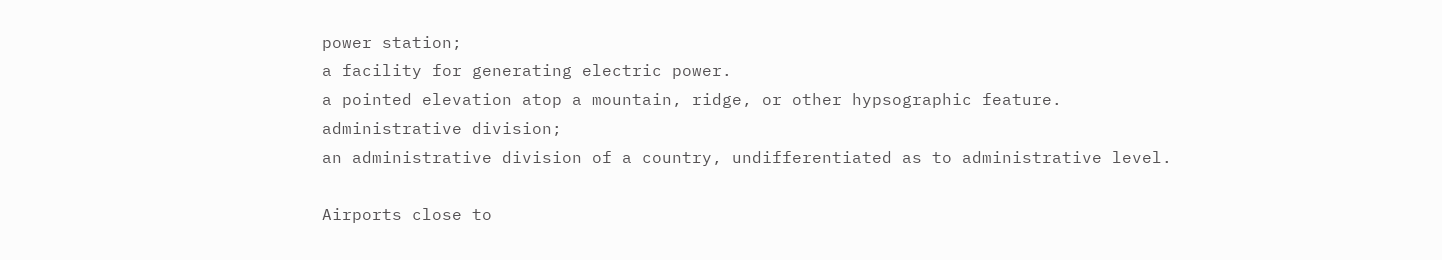power station;
a facility for generating electric power.
a pointed elevation atop a mountain, ridge, or other hypsographic feature.
administrative division;
an administrative division of a country, undifferentiated as to administrative level.

Airports close to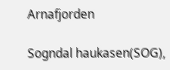Arnafjorden

Sogndal haukasen(SOG),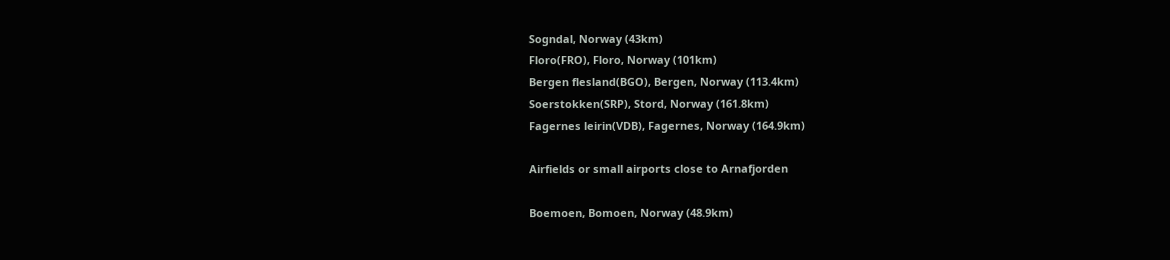Sogndal, Norway (43km)
Floro(FRO), Floro, Norway (101km)
Bergen flesland(BGO), Bergen, Norway (113.4km)
Soerstokken(SRP), Stord, Norway (161.8km)
Fagernes leirin(VDB), Fagernes, Norway (164.9km)

Airfields or small airports close to Arnafjorden

Boemoen, Bomoen, Norway (48.9km)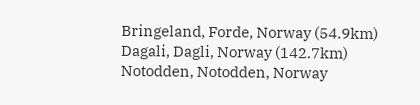Bringeland, Forde, Norway (54.9km)
Dagali, Dagli, Norway (142.7km)
Notodden, Notodden, Norway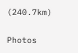(240.7km)

Photos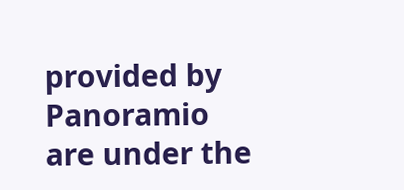provided by Panoramio are under the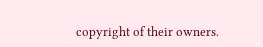copyright of their owners.